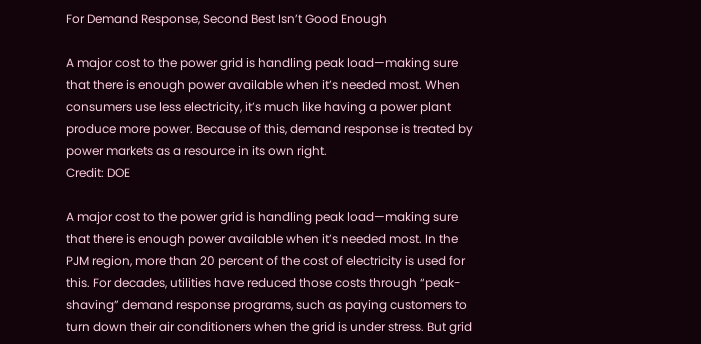For Demand Response, Second Best Isn’t Good Enough

A major cost to the power grid is handling peak load—making sure that there is enough power available when it’s needed most. When consumers use less electricity, it’s much like having a power plant produce more power. Because of this, demand response is treated by power markets as a resource in its own right.
Credit: DOE

A major cost to the power grid is handling peak load—making sure that there is enough power available when it’s needed most. In the PJM region, more than 20 percent of the cost of electricity is used for this. For decades, utilities have reduced those costs through “peak-shaving” demand response programs, such as paying customers to turn down their air conditioners when the grid is under stress. But grid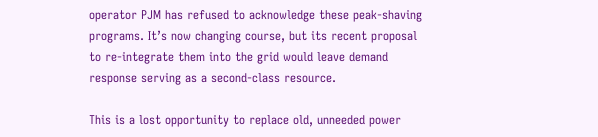operator PJM has refused to acknowledge these peak-shaving programs. It’s now changing course, but its recent proposal to re-integrate them into the grid would leave demand response serving as a second-class resource.

This is a lost opportunity to replace old, unneeded power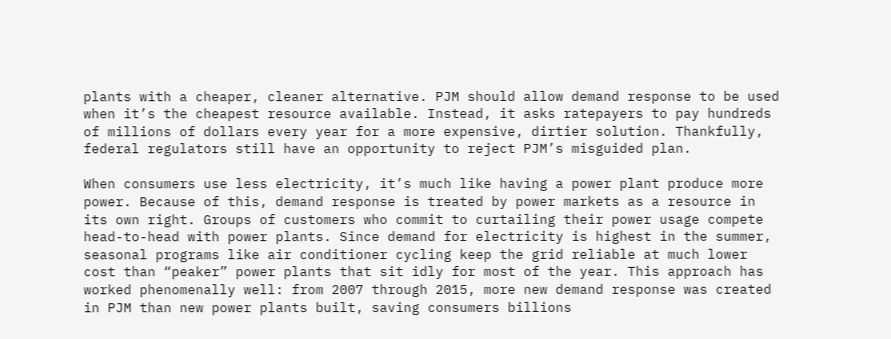plants with a cheaper, cleaner alternative. PJM should allow demand response to be used when it’s the cheapest resource available. Instead, it asks ratepayers to pay hundreds of millions of dollars every year for a more expensive, dirtier solution. Thankfully, federal regulators still have an opportunity to reject PJM’s misguided plan.

When consumers use less electricity, it’s much like having a power plant produce more power. Because of this, demand response is treated by power markets as a resource in its own right. Groups of customers who commit to curtailing their power usage compete head-to-head with power plants. Since demand for electricity is highest in the summer, seasonal programs like air conditioner cycling keep the grid reliable at much lower cost than “peaker” power plants that sit idly for most of the year. This approach has worked phenomenally well: from 2007 through 2015, more new demand response was created in PJM than new power plants built, saving consumers billions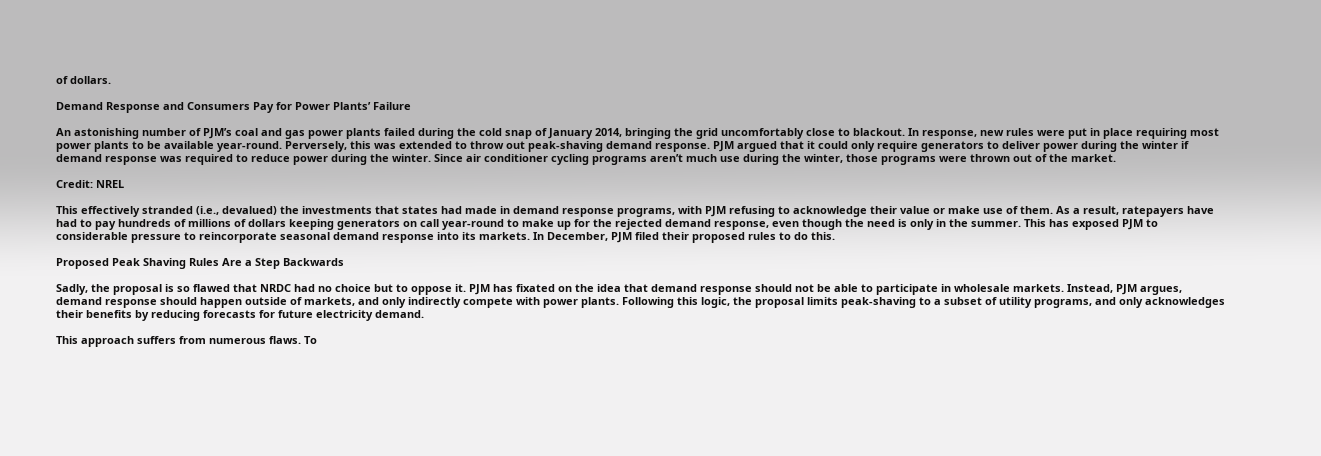of dollars.

Demand Response and Consumers Pay for Power Plants’ Failure

An astonishing number of PJM’s coal and gas power plants failed during the cold snap of January 2014, bringing the grid uncomfortably close to blackout. In response, new rules were put in place requiring most power plants to be available year-round. Perversely, this was extended to throw out peak-shaving demand response. PJM argued that it could only require generators to deliver power during the winter if demand response was required to reduce power during the winter. Since air conditioner cycling programs aren’t much use during the winter, those programs were thrown out of the market.

Credit: NREL

This effectively stranded (i.e., devalued) the investments that states had made in demand response programs, with PJM refusing to acknowledge their value or make use of them. As a result, ratepayers have had to pay hundreds of millions of dollars keeping generators on call year-round to make up for the rejected demand response, even though the need is only in the summer. This has exposed PJM to considerable pressure to reincorporate seasonal demand response into its markets. In December, PJM filed their proposed rules to do this.

Proposed Peak Shaving Rules Are a Step Backwards

Sadly, the proposal is so flawed that NRDC had no choice but to oppose it. PJM has fixated on the idea that demand response should not be able to participate in wholesale markets. Instead, PJM argues, demand response should happen outside of markets, and only indirectly compete with power plants. Following this logic, the proposal limits peak-shaving to a subset of utility programs, and only acknowledges their benefits by reducing forecasts for future electricity demand.

This approach suffers from numerous flaws. To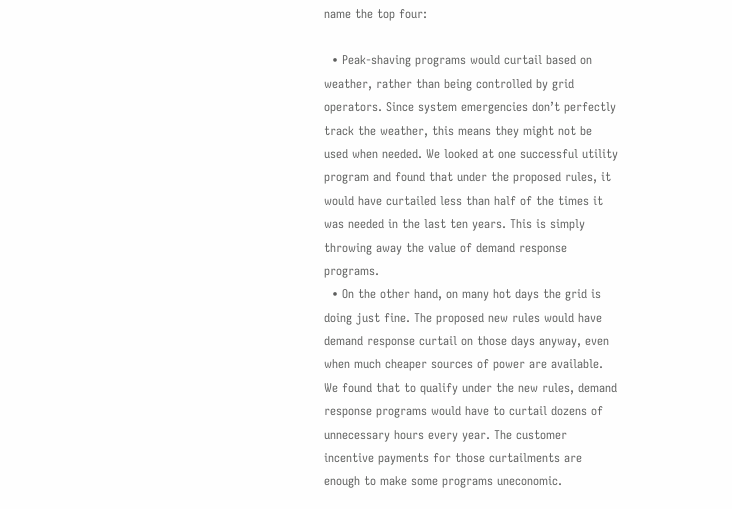name the top four:

  • Peak-shaving programs would curtail based on weather, rather than being controlled by grid operators. Since system emergencies don’t perfectly track the weather, this means they might not be used when needed. We looked at one successful utility program and found that under the proposed rules, it would have curtailed less than half of the times it was needed in the last ten years. This is simply throwing away the value of demand response programs.
  • On the other hand, on many hot days the grid is doing just fine. The proposed new rules would have demand response curtail on those days anyway, even when much cheaper sources of power are available. We found that to qualify under the new rules, demand response programs would have to curtail dozens of unnecessary hours every year. The customer incentive payments for those curtailments are enough to make some programs uneconomic.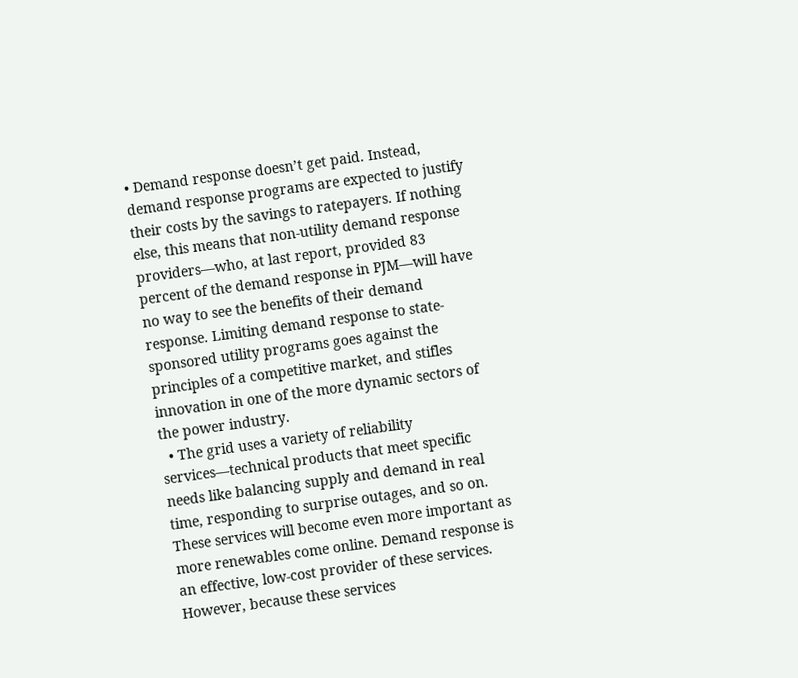• Demand response doesn’t get paid. Instead, demand response programs are expected to justify their costs by the savings to ratepayers. If nothing else, this means that non-utility demand response providers—who, at last report, provided 83 percent of the demand response in PJM—will have no way to see the benefits of their demand response. Limiting demand response to state-sponsored utility programs goes against the principles of a competitive market, and stifles innovation in one of the more dynamic sectors of the power industry.
  • The grid uses a variety of reliability services—technical products that meet specific needs like balancing supply and demand in real time, responding to surprise outages, and so on. These services will become even more important as more renewables come online. Demand response is an effective, low-cost provider of these services. However, because these services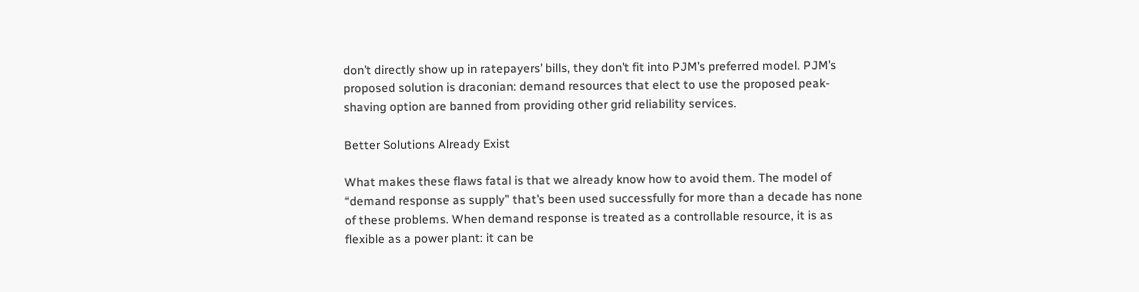don’t directly show up in ratepayers’ bills, they don’t fit into PJM’s preferred model. PJM’s proposed solution is draconian: demand resources that elect to use the proposed peak-shaving option are banned from providing other grid reliability services.

Better Solutions Already Exist

What makes these flaws fatal is that we already know how to avoid them. The model of “demand response as supply” that’s been used successfully for more than a decade has none of these problems. When demand response is treated as a controllable resource, it is as flexible as a power plant: it can be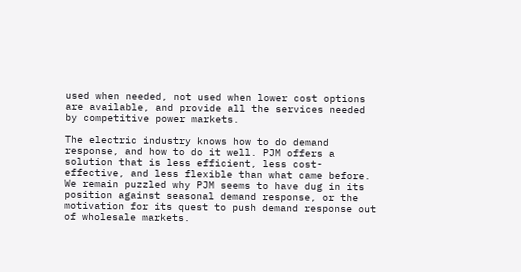used when needed, not used when lower cost options are available, and provide all the services needed by competitive power markets.

The electric industry knows how to do demand response, and how to do it well. PJM offers a solution that is less efficient, less cost-effective, and less flexible than what came before.  We remain puzzled why PJM seems to have dug in its position against seasonal demand response, or the motivation for its quest to push demand response out of wholesale markets.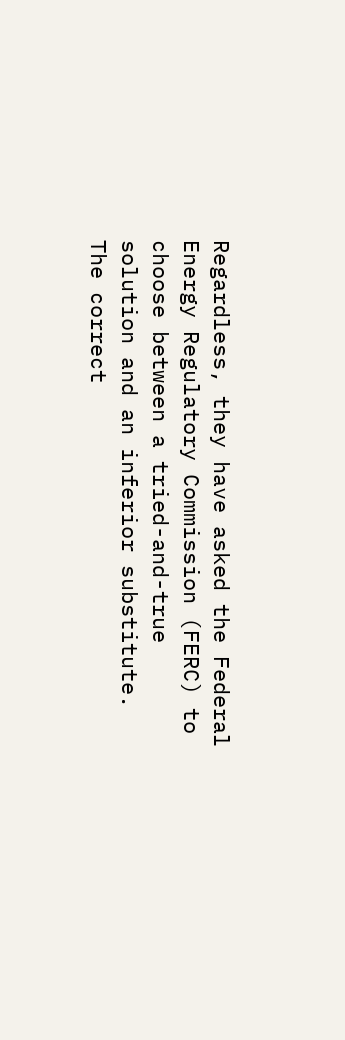Regardless, they have asked the Federal Energy Regulatory Commission (FERC) to choose between a tried-and-true solution and an inferior substitute. The correct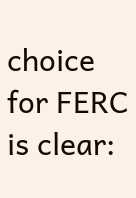choice for FERC is clear: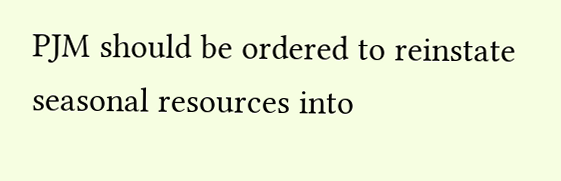PJM should be ordered to reinstate seasonal resources into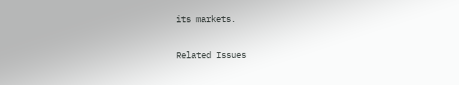its markets.

Related Issues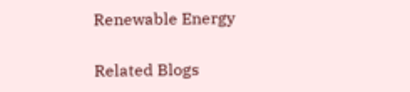Renewable Energy

Related Blogs